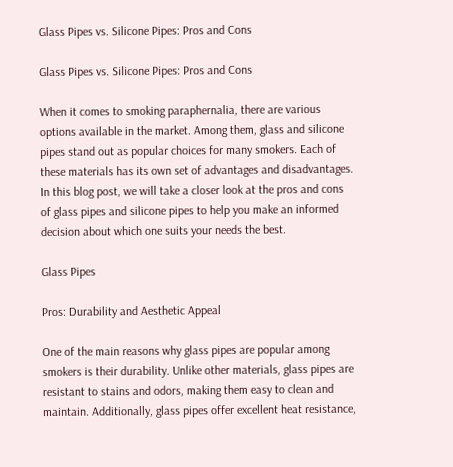Glass Pipes vs. Silicone Pipes: Pros and Cons

Glass Pipes vs. Silicone Pipes: Pros and Cons

When it comes to smoking paraphernalia, there are various options available in the market. Among them, glass and silicone pipes stand out as popular choices for many smokers. Each of these materials has its own set of advantages and disadvantages. In this blog post, we will take a closer look at the pros and cons of glass pipes and silicone pipes to help you make an informed decision about which one suits your needs the best.

Glass Pipes

Pros: Durability and Aesthetic Appeal

One of the main reasons why glass pipes are popular among smokers is their durability. Unlike other materials, glass pipes are resistant to stains and odors, making them easy to clean and maintain. Additionally, glass pipes offer excellent heat resistance,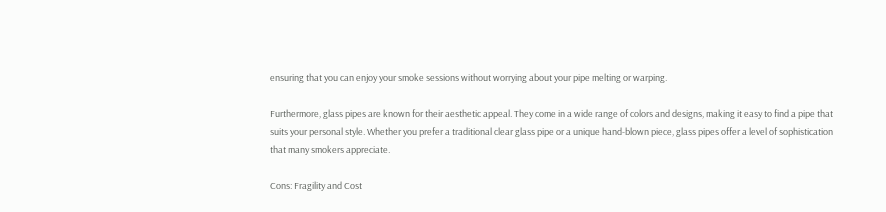ensuring that you can enjoy your smoke sessions without worrying about your pipe melting or warping.

Furthermore, glass pipes are known for their aesthetic appeal. They come in a wide range of colors and designs, making it easy to find a pipe that suits your personal style. Whether you prefer a traditional clear glass pipe or a unique hand-blown piece, glass pipes offer a level of sophistication that many smokers appreciate.

Cons: Fragility and Cost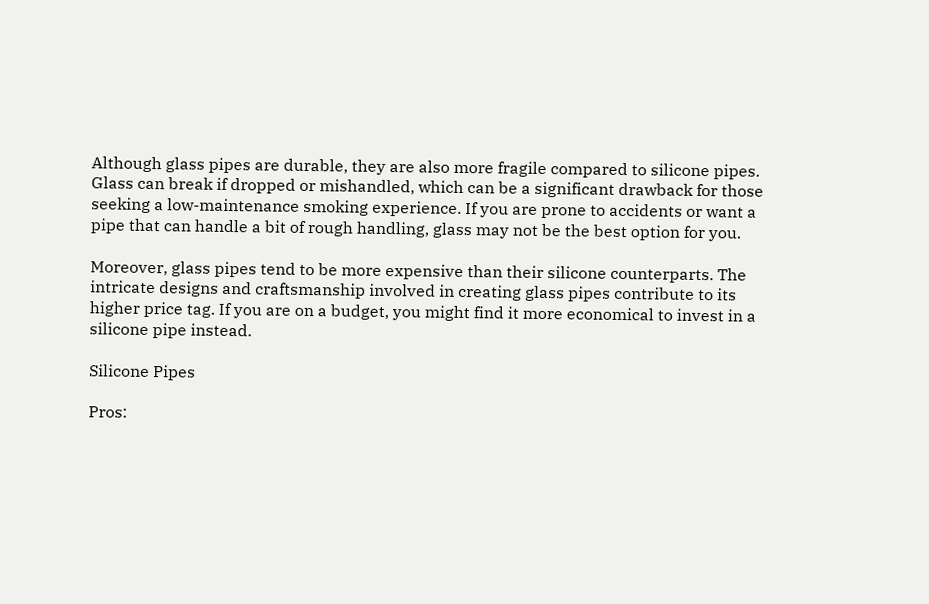Although glass pipes are durable, they are also more fragile compared to silicone pipes. Glass can break if dropped or mishandled, which can be a significant drawback for those seeking a low-maintenance smoking experience. If you are prone to accidents or want a pipe that can handle a bit of rough handling, glass may not be the best option for you.

Moreover, glass pipes tend to be more expensive than their silicone counterparts. The intricate designs and craftsmanship involved in creating glass pipes contribute to its higher price tag. If you are on a budget, you might find it more economical to invest in a silicone pipe instead.

Silicone Pipes

Pros: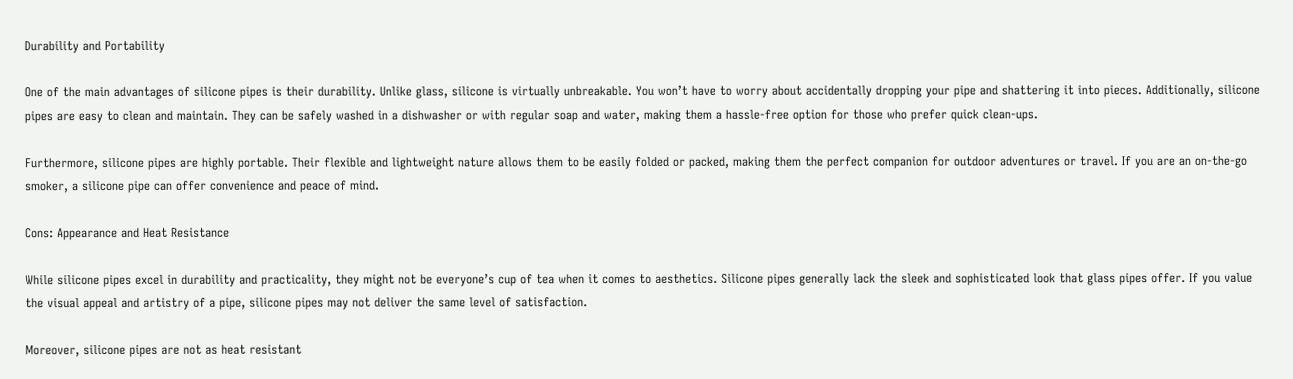Durability and Portability

One of the main advantages of silicone pipes is their durability. Unlike glass, silicone is virtually unbreakable. You won’t have to worry about accidentally dropping your pipe and shattering it into pieces. Additionally, silicone pipes are easy to clean and maintain. They can be safely washed in a dishwasher or with regular soap and water, making them a hassle-free option for those who prefer quick clean-ups.

Furthermore, silicone pipes are highly portable. Their flexible and lightweight nature allows them to be easily folded or packed, making them the perfect companion for outdoor adventures or travel. If you are an on-the-go smoker, a silicone pipe can offer convenience and peace of mind.

Cons: Appearance and Heat Resistance

While silicone pipes excel in durability and practicality, they might not be everyone’s cup of tea when it comes to aesthetics. Silicone pipes generally lack the sleek and sophisticated look that glass pipes offer. If you value the visual appeal and artistry of a pipe, silicone pipes may not deliver the same level of satisfaction.

Moreover, silicone pipes are not as heat resistant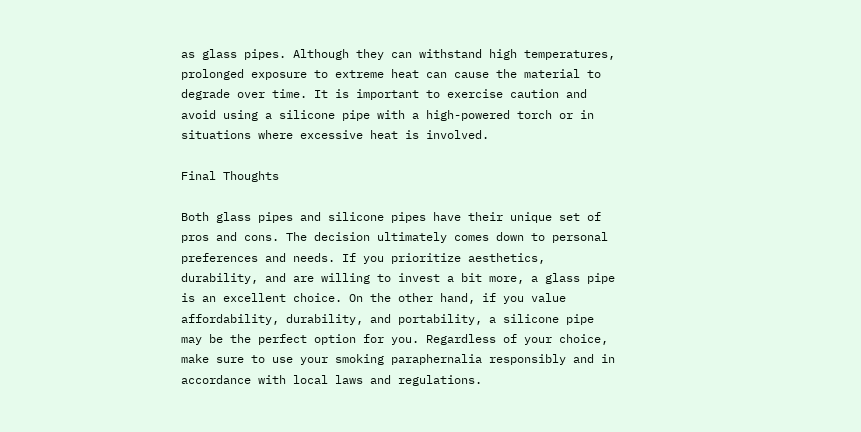as glass pipes. Although they can withstand high temperatures, prolonged exposure to extreme heat can cause the material to degrade over time. It is important to exercise caution and avoid using a silicone pipe with a high-powered torch or in situations where excessive heat is involved.

Final Thoughts

Both glass pipes and silicone pipes have their unique set of pros and cons. The decision ultimately comes down to personal preferences and needs. If you prioritize aesthetics, durability, and are willing to invest a bit more, a glass pipe is an excellent choice. On the other hand, if you value affordability, durability, and portability, a silicone pipe may be the perfect option for you. Regardless of your choice, make sure to use your smoking paraphernalia responsibly and in accordance with local laws and regulations.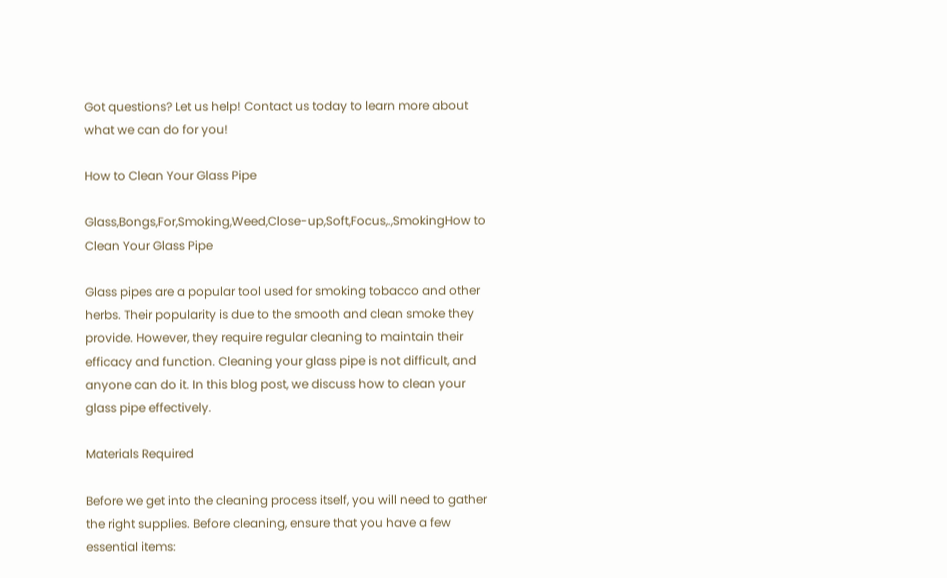Got questions? Let us help! Contact us today to learn more about what we can do for you!

How to Clean Your Glass Pipe

Glass,Bongs,For,Smoking,Weed,Close-up,Soft,Focus,.,SmokingHow to Clean Your Glass Pipe

Glass pipes are a popular tool used for smoking tobacco and other herbs. Their popularity is due to the smooth and clean smoke they provide. However, they require regular cleaning to maintain their efficacy and function. Cleaning your glass pipe is not difficult, and anyone can do it. In this blog post, we discuss how to clean your glass pipe effectively.

Materials Required

Before we get into the cleaning process itself, you will need to gather the right supplies. Before cleaning, ensure that you have a few essential items: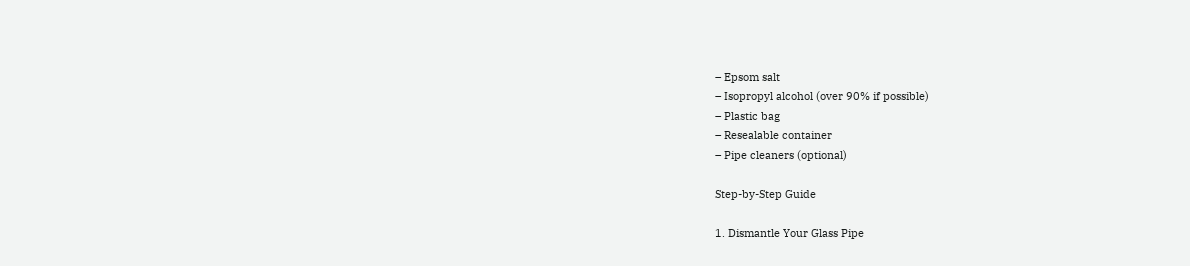– Epsom salt
– Isopropyl alcohol (over 90% if possible)
– Plastic bag
– Resealable container
– Pipe cleaners (optional)

Step-by-Step Guide

1. Dismantle Your Glass Pipe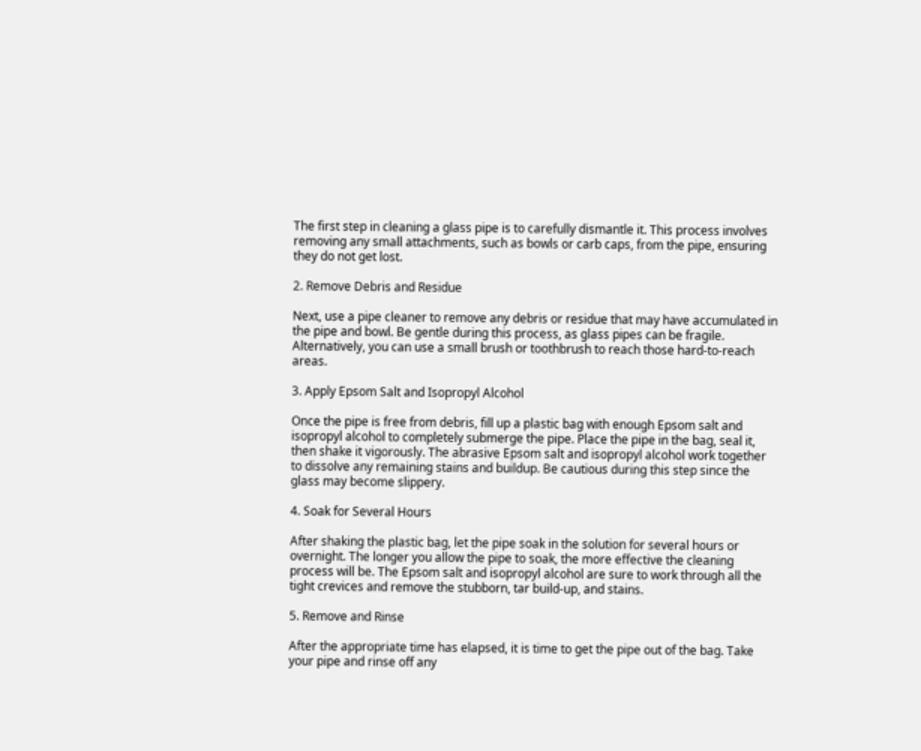The first step in cleaning a glass pipe is to carefully dismantle it. This process involves removing any small attachments, such as bowls or carb caps, from the pipe, ensuring they do not get lost.

2. Remove Debris and Residue

Next, use a pipe cleaner to remove any debris or residue that may have accumulated in the pipe and bowl. Be gentle during this process, as glass pipes can be fragile. Alternatively, you can use a small brush or toothbrush to reach those hard-to-reach areas.

3. Apply Epsom Salt and Isopropyl Alcohol

Once the pipe is free from debris, fill up a plastic bag with enough Epsom salt and isopropyl alcohol to completely submerge the pipe. Place the pipe in the bag, seal it, then shake it vigorously. The abrasive Epsom salt and isopropyl alcohol work together to dissolve any remaining stains and buildup. Be cautious during this step since the glass may become slippery.

4. Soak for Several Hours

After shaking the plastic bag, let the pipe soak in the solution for several hours or overnight. The longer you allow the pipe to soak, the more effective the cleaning process will be. The Epsom salt and isopropyl alcohol are sure to work through all the tight crevices and remove the stubborn, tar build-up, and stains.

5. Remove and Rinse

After the appropriate time has elapsed, it is time to get the pipe out of the bag. Take your pipe and rinse off any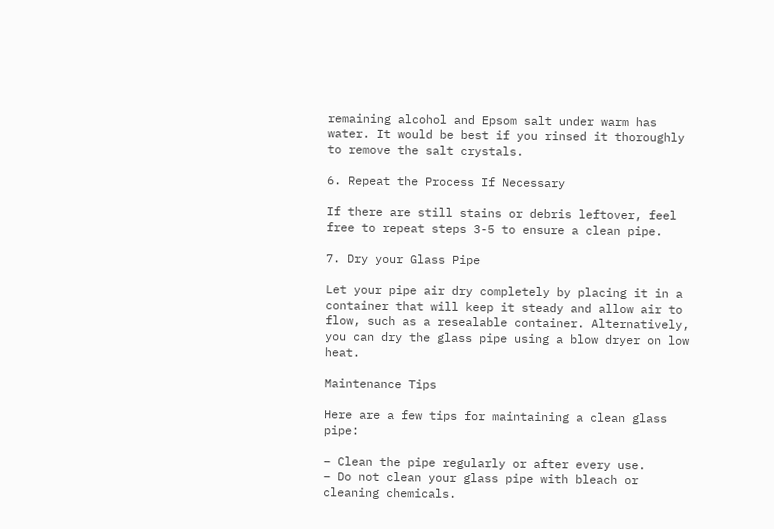remaining alcohol and Epsom salt under warm has water. It would be best if you rinsed it thoroughly to remove the salt crystals.

6. Repeat the Process If Necessary

If there are still stains or debris leftover, feel free to repeat steps 3-5 to ensure a clean pipe.

7. Dry your Glass Pipe

Let your pipe air dry completely by placing it in a container that will keep it steady and allow air to flow, such as a resealable container. Alternatively, you can dry the glass pipe using a blow dryer on low heat.

Maintenance Tips

Here are a few tips for maintaining a clean glass pipe:

– Clean the pipe regularly or after every use.
– Do not clean your glass pipe with bleach or cleaning chemicals.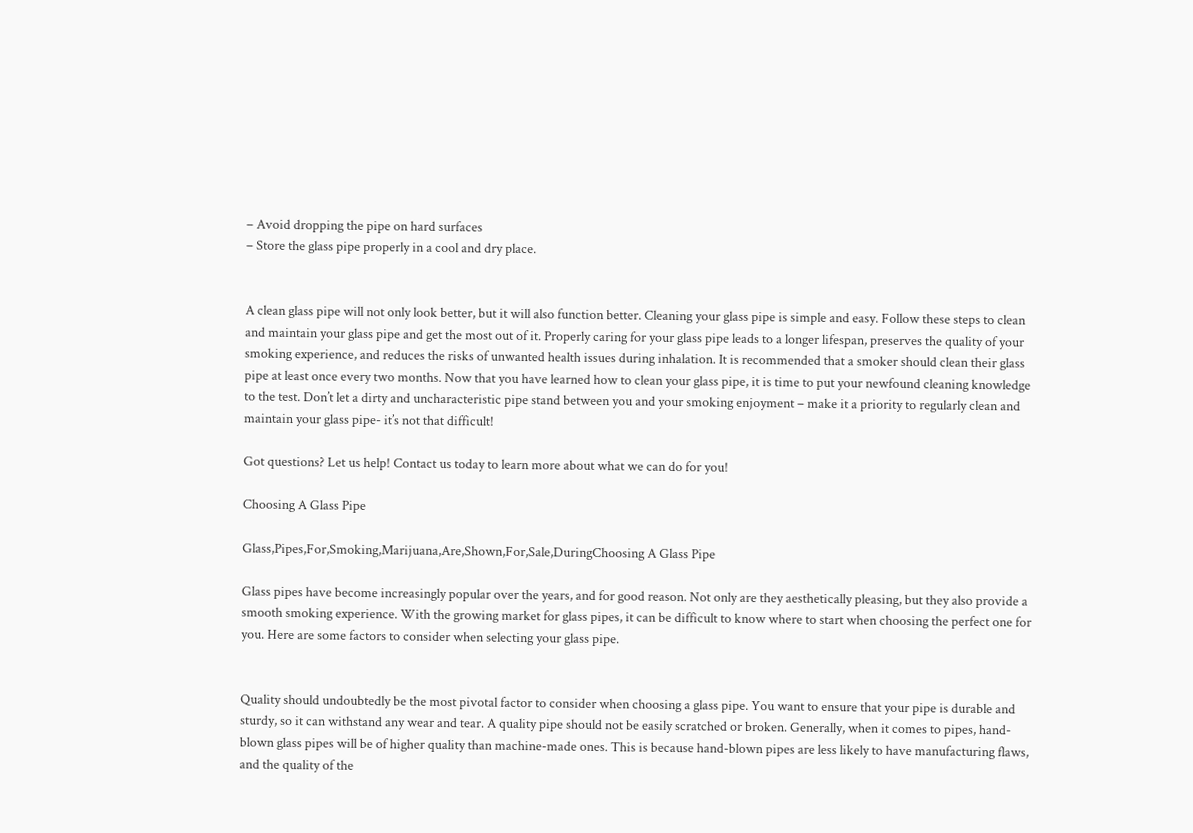– Avoid dropping the pipe on hard surfaces
– Store the glass pipe properly in a cool and dry place.


A clean glass pipe will not only look better, but it will also function better. Cleaning your glass pipe is simple and easy. Follow these steps to clean and maintain your glass pipe and get the most out of it. Properly caring for your glass pipe leads to a longer lifespan, preserves the quality of your smoking experience, and reduces the risks of unwanted health issues during inhalation. It is recommended that a smoker should clean their glass pipe at least once every two months. Now that you have learned how to clean your glass pipe, it is time to put your newfound cleaning knowledge to the test. Don’t let a dirty and uncharacteristic pipe stand between you and your smoking enjoyment – make it a priority to regularly clean and maintain your glass pipe- it’s not that difficult!

Got questions? Let us help! Contact us today to learn more about what we can do for you!

Choosing A Glass Pipe

Glass,Pipes,For,Smoking,Marijuana,Are,Shown,For,Sale,DuringChoosing A Glass Pipe

Glass pipes have become increasingly popular over the years, and for good reason. Not only are they aesthetically pleasing, but they also provide a smooth smoking experience. With the growing market for glass pipes, it can be difficult to know where to start when choosing the perfect one for you. Here are some factors to consider when selecting your glass pipe.


Quality should undoubtedly be the most pivotal factor to consider when choosing a glass pipe. You want to ensure that your pipe is durable and sturdy, so it can withstand any wear and tear. A quality pipe should not be easily scratched or broken. Generally, when it comes to pipes, hand-blown glass pipes will be of higher quality than machine-made ones. This is because hand-blown pipes are less likely to have manufacturing flaws, and the quality of the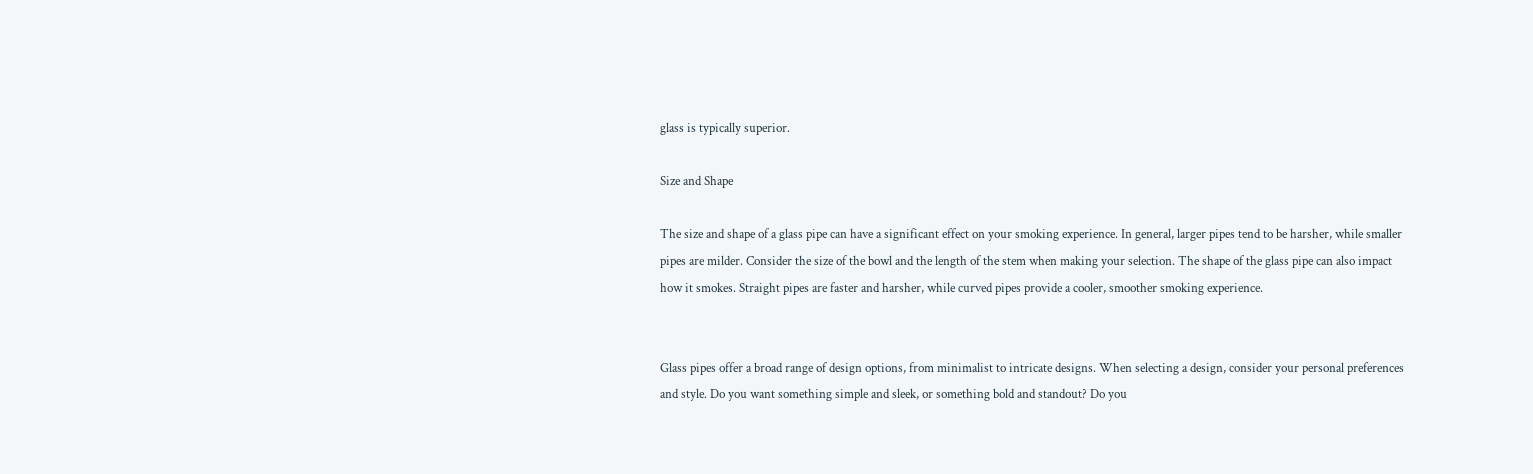glass is typically superior.

Size and Shape

The size and shape of a glass pipe can have a significant effect on your smoking experience. In general, larger pipes tend to be harsher, while smaller pipes are milder. Consider the size of the bowl and the length of the stem when making your selection. The shape of the glass pipe can also impact how it smokes. Straight pipes are faster and harsher, while curved pipes provide a cooler, smoother smoking experience.


Glass pipes offer a broad range of design options, from minimalist to intricate designs. When selecting a design, consider your personal preferences and style. Do you want something simple and sleek, or something bold and standout? Do you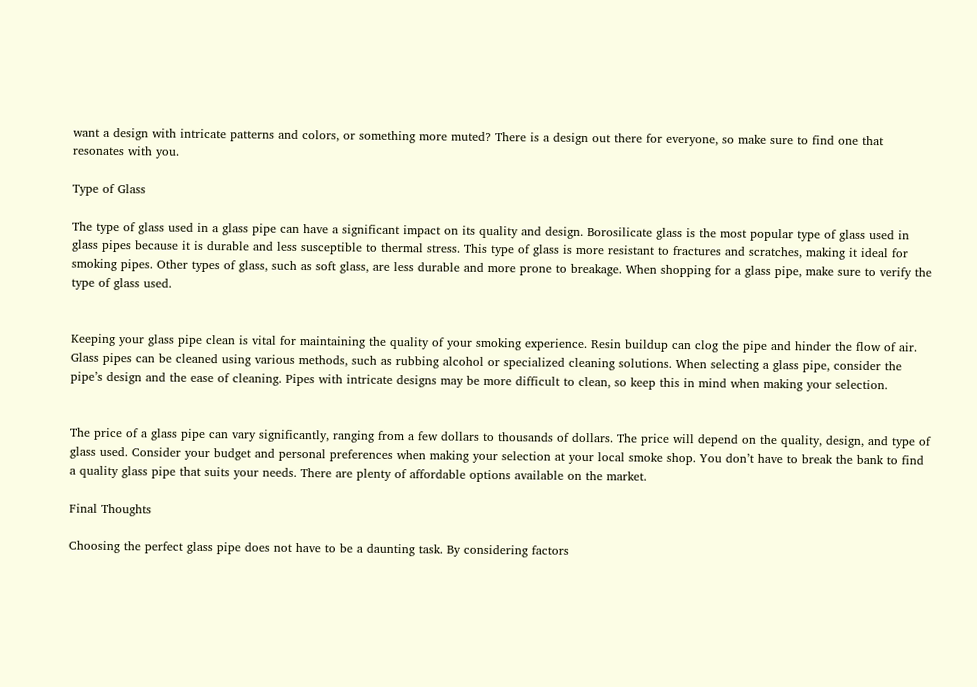want a design with intricate patterns and colors, or something more muted? There is a design out there for everyone, so make sure to find one that resonates with you.

Type of Glass

The type of glass used in a glass pipe can have a significant impact on its quality and design. Borosilicate glass is the most popular type of glass used in glass pipes because it is durable and less susceptible to thermal stress. This type of glass is more resistant to fractures and scratches, making it ideal for smoking pipes. Other types of glass, such as soft glass, are less durable and more prone to breakage. When shopping for a glass pipe, make sure to verify the type of glass used.


Keeping your glass pipe clean is vital for maintaining the quality of your smoking experience. Resin buildup can clog the pipe and hinder the flow of air. Glass pipes can be cleaned using various methods, such as rubbing alcohol or specialized cleaning solutions. When selecting a glass pipe, consider the pipe’s design and the ease of cleaning. Pipes with intricate designs may be more difficult to clean, so keep this in mind when making your selection.


The price of a glass pipe can vary significantly, ranging from a few dollars to thousands of dollars. The price will depend on the quality, design, and type of glass used. Consider your budget and personal preferences when making your selection at your local smoke shop. You don’t have to break the bank to find a quality glass pipe that suits your needs. There are plenty of affordable options available on the market.

Final Thoughts

Choosing the perfect glass pipe does not have to be a daunting task. By considering factors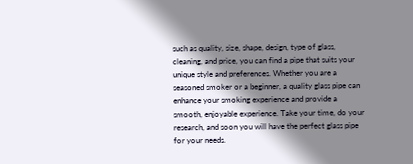such as quality, size, shape, design, type of glass, cleaning, and price, you can find a pipe that suits your unique style and preferences. Whether you are a seasoned smoker or a beginner, a quality glass pipe can enhance your smoking experience and provide a smooth, enjoyable experience. Take your time, do your research, and soon you will have the perfect glass pipe for your needs.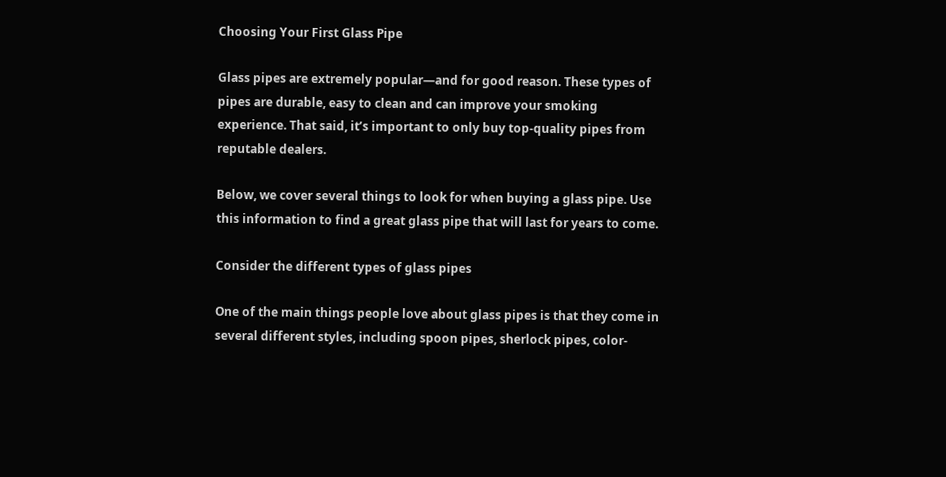Choosing Your First Glass Pipe

Glass pipes are extremely popular—and for good reason. These types of pipes are durable, easy to clean and can improve your smoking experience. That said, it’s important to only buy top-quality pipes from reputable dealers.

Below, we cover several things to look for when buying a glass pipe. Use this information to find a great glass pipe that will last for years to come.

Consider the different types of glass pipes

One of the main things people love about glass pipes is that they come in several different styles, including spoon pipes, sherlock pipes, color-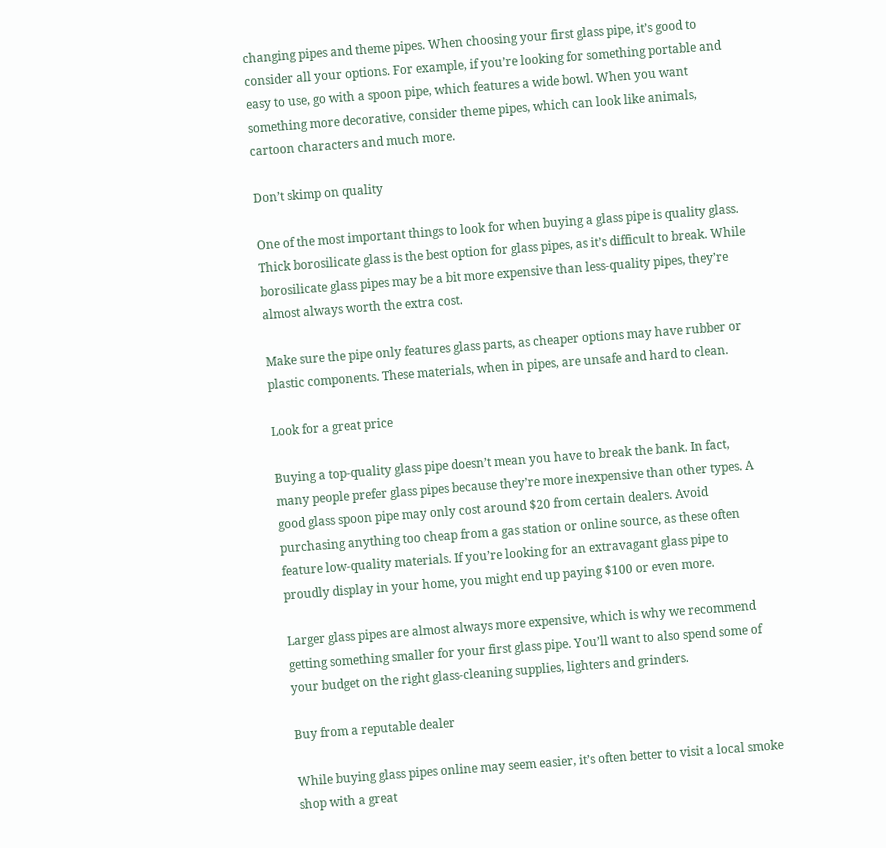changing pipes and theme pipes. When choosing your first glass pipe, it’s good to consider all your options. For example, if you’re looking for something portable and easy to use, go with a spoon pipe, which features a wide bowl. When you want something more decorative, consider theme pipes, which can look like animals, cartoon characters and much more.

Don’t skimp on quality

One of the most important things to look for when buying a glass pipe is quality glass. Thick borosilicate glass is the best option for glass pipes, as it’s difficult to break. While borosilicate glass pipes may be a bit more expensive than less-quality pipes, they’re almost always worth the extra cost.

Make sure the pipe only features glass parts, as cheaper options may have rubber or plastic components. These materials, when in pipes, are unsafe and hard to clean.

Look for a great price

Buying a top-quality glass pipe doesn’t mean you have to break the bank. In fact, many people prefer glass pipes because they’re more inexpensive than other types. A good glass spoon pipe may only cost around $20 from certain dealers. Avoid purchasing anything too cheap from a gas station or online source, as these often feature low-quality materials. If you’re looking for an extravagant glass pipe to proudly display in your home, you might end up paying $100 or even more.

Larger glass pipes are almost always more expensive, which is why we recommend getting something smaller for your first glass pipe. You’ll want to also spend some of your budget on the right glass-cleaning supplies, lighters and grinders.

Buy from a reputable dealer

While buying glass pipes online may seem easier, it’s often better to visit a local smoke shop with a great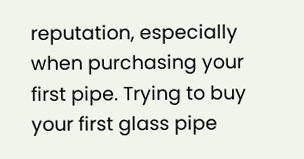reputation, especially when purchasing your first pipe. Trying to buy your first glass pipe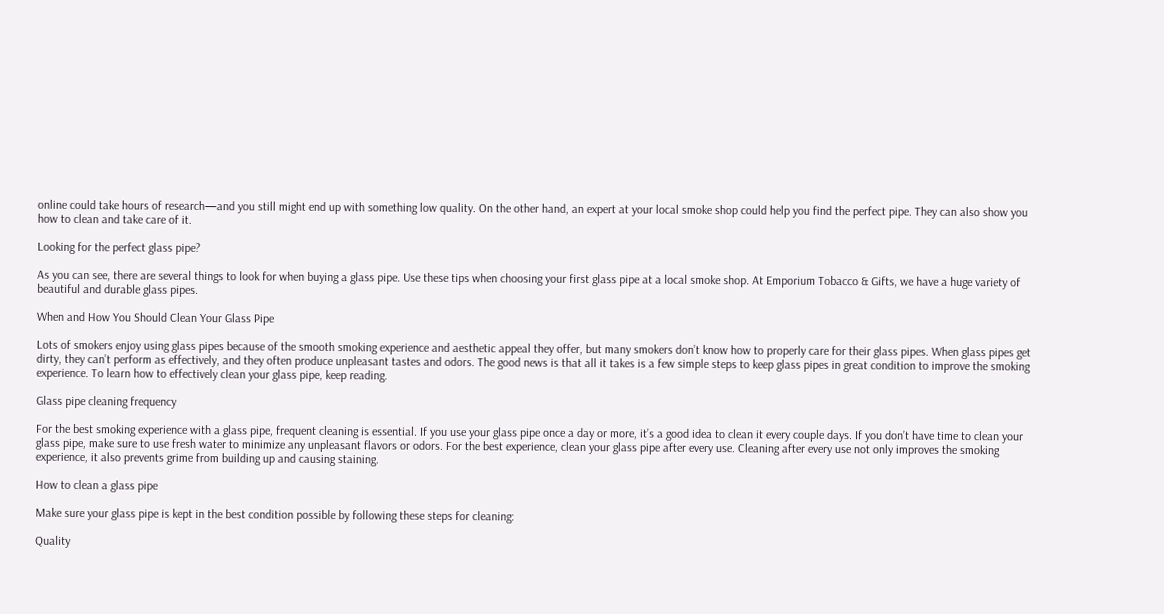online could take hours of research—and you still might end up with something low quality. On the other hand, an expert at your local smoke shop could help you find the perfect pipe. They can also show you how to clean and take care of it.

Looking for the perfect glass pipe?

As you can see, there are several things to look for when buying a glass pipe. Use these tips when choosing your first glass pipe at a local smoke shop. At Emporium Tobacco & Gifts, we have a huge variety of beautiful and durable glass pipes.

When and How You Should Clean Your Glass Pipe

Lots of smokers enjoy using glass pipes because of the smooth smoking experience and aesthetic appeal they offer, but many smokers don’t know how to properly care for their glass pipes. When glass pipes get dirty, they can’t perform as effectively, and they often produce unpleasant tastes and odors. The good news is that all it takes is a few simple steps to keep glass pipes in great condition to improve the smoking experience. To learn how to effectively clean your glass pipe, keep reading.

Glass pipe cleaning frequency

For the best smoking experience with a glass pipe, frequent cleaning is essential. If you use your glass pipe once a day or more, it’s a good idea to clean it every couple days. If you don’t have time to clean your glass pipe, make sure to use fresh water to minimize any unpleasant flavors or odors. For the best experience, clean your glass pipe after every use. Cleaning after every use not only improves the smoking experience, it also prevents grime from building up and causing staining.

How to clean a glass pipe

Make sure your glass pipe is kept in the best condition possible by following these steps for cleaning:

Quality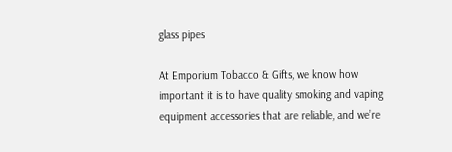glass pipes

At Emporium Tobacco & Gifts, we know how important it is to have quality smoking and vaping equipment accessories that are reliable, and we’re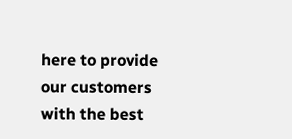here to provide our customers with the best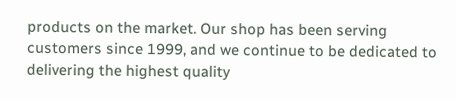products on the market. Our shop has been serving customers since 1999, and we continue to be dedicated to delivering the highest quality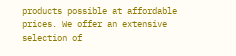products possible at affordable prices. We offer an extensive selection of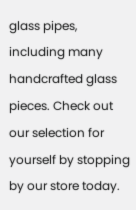glass pipes, including many handcrafted glass pieces. Check out our selection for yourself by stopping by our store today.